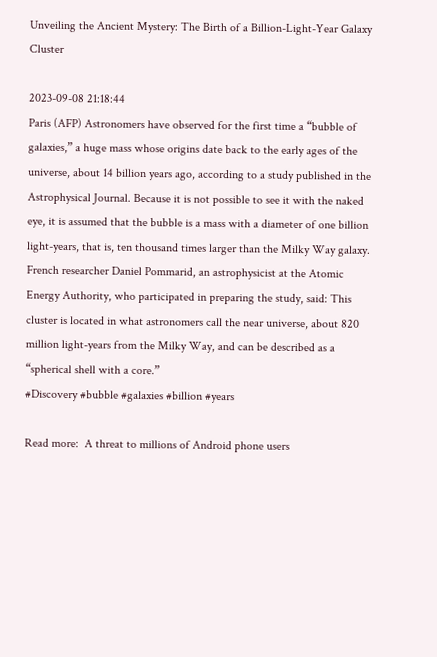Unveiling the Ancient Mystery: The Birth of a Billion-Light-Year Galaxy Cluster

2023-09-08 21:18:44
Paris (AFP) Astronomers have observed for the first time a “bubble of galaxies,” a huge mass whose origins date back to the early ages of the universe, about 14 billion years ago, according to a study published in the Astrophysical Journal. Because it is not possible to see it with the naked eye, it is assumed that the bubble is a mass with a diameter of one billion light-years, that is, ten thousand times larger than the Milky Way galaxy. French researcher Daniel Pommarid, an astrophysicist at the Atomic Energy Authority, who participated in preparing the study, said: This cluster is located in what astronomers call the near universe, about 820 million light-years from the Milky Way, and can be described as a “spherical shell with a core.”
#Discovery #bubble #galaxies #billion #years

Read more:  A threat to millions of Android phone users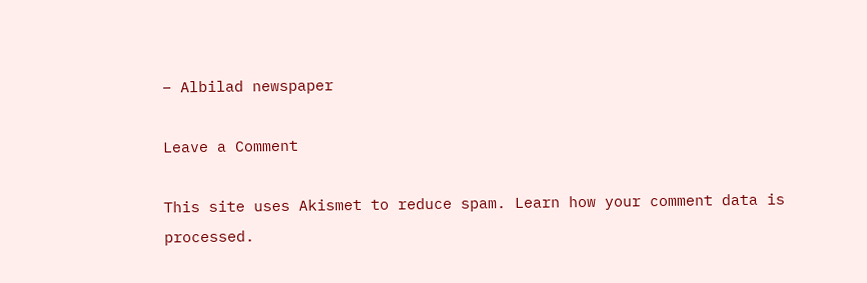– Albilad newspaper

Leave a Comment

This site uses Akismet to reduce spam. Learn how your comment data is processed.